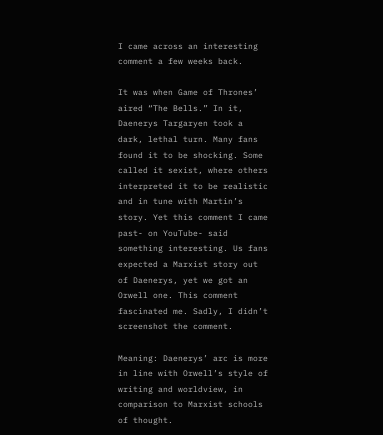I came across an interesting comment a few weeks back.

It was when Game of Thrones’ aired “The Bells.” In it, Daenerys Targaryen took a dark, lethal turn. Many fans found it to be shocking. Some called it sexist, where others interpreted it to be realistic and in tune with Martin’s story. Yet this comment I came past- on YouTube- said something interesting. Us fans expected a Marxist story out of Daenerys, yet we got an Orwell one. This comment fascinated me. Sadly, I didn’t screenshot the comment.

Meaning: Daenerys’ arc is more in line with Orwell’s style of writing and worldview, in comparison to Marxist schools of thought.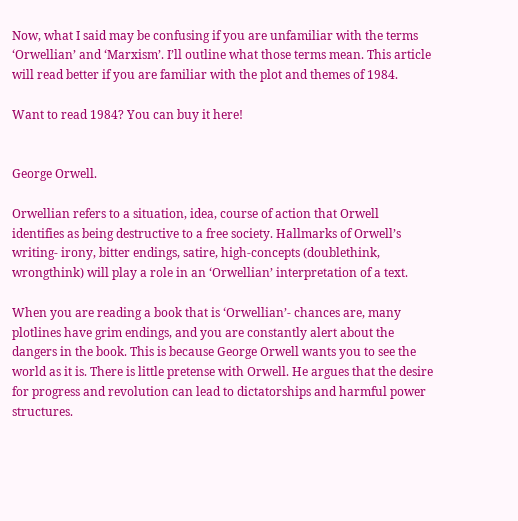Now, what I said may be confusing if you are unfamiliar with the terms ‘Orwellian’ and ‘Marxism’. I’ll outline what those terms mean. This article will read better if you are familiar with the plot and themes of 1984.

Want to read 1984? You can buy it here!


George Orwell.

Orwellian refers to a situation, idea, course of action that Orwell identifies as being destructive to a free society. Hallmarks of Orwell’s writing- irony, bitter endings, satire, high-concepts (doublethink, wrongthink) will play a role in an ‘Orwellian’ interpretation of a text.

When you are reading a book that is ‘Orwellian’- chances are, many plotlines have grim endings, and you are constantly alert about the dangers in the book. This is because George Orwell wants you to see the world as it is. There is little pretense with Orwell. He argues that the desire for progress and revolution can lead to dictatorships and harmful power structures.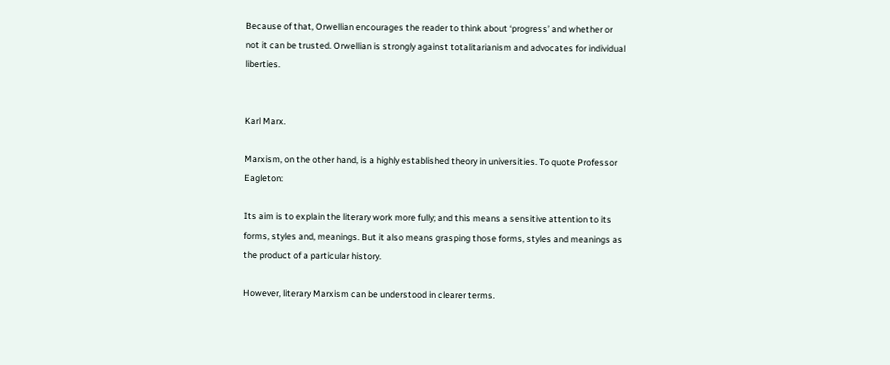Because of that, Orwellian encourages the reader to think about ‘progress’ and whether or not it can be trusted. Orwellian is strongly against totalitarianism and advocates for individual liberties.


Karl Marx.

Marxism, on the other hand, is a highly established theory in universities. To quote Professor Eagleton:

Its aim is to explain the literary work more fully; and this means a sensitive attention to its forms, styles and, meanings. But it also means grasping those forms, styles and meanings as the product of a particular history.

However, literary Marxism can be understood in clearer terms.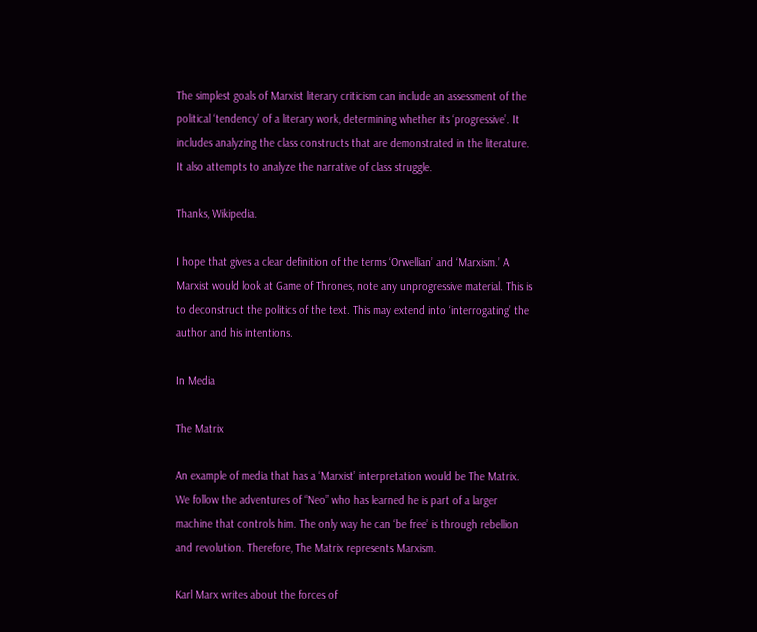The simplest goals of Marxist literary criticism can include an assessment of the political ‘tendency’ of a literary work, determining whether its ‘progressive’. It includes analyzing the class constructs that are demonstrated in the literature. It also attempts to analyze the narrative of class struggle.

Thanks, Wikipedia.

I hope that gives a clear definition of the terms ‘Orwellian’ and ‘Marxism.’ A Marxist would look at Game of Thrones, note any unprogressive material. This is to deconstruct the politics of the text. This may extend into ‘interrogating’ the author and his intentions.

In Media

The Matrix

An example of media that has a ‘Marxist’ interpretation would be The Matrix. We follow the adventures of “Neo” who has learned he is part of a larger machine that controls him. The only way he can ‘be free’ is through rebellion and revolution. Therefore, The Matrix represents Marxism.

Karl Marx writes about the forces of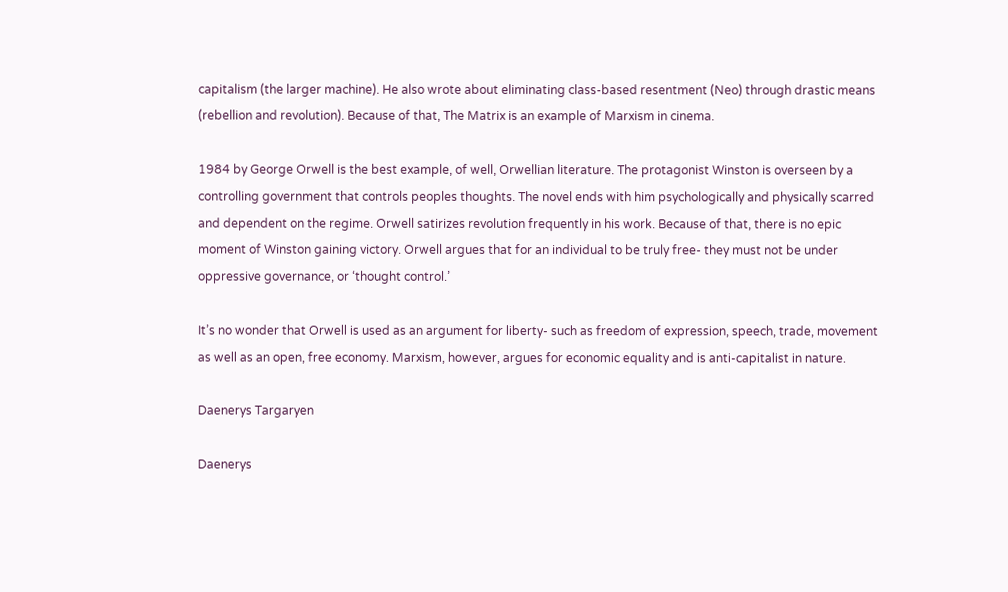capitalism (the larger machine). He also wrote about eliminating class-based resentment (Neo) through drastic means (rebellion and revolution). Because of that, The Matrix is an example of Marxism in cinema.

1984 by George Orwell is the best example, of well, Orwellian literature. The protagonist Winston is overseen by a controlling government that controls peoples thoughts. The novel ends with him psychologically and physically scarred and dependent on the regime. Orwell satirizes revolution frequently in his work. Because of that, there is no epic moment of Winston gaining victory. Orwell argues that for an individual to be truly free- they must not be under oppressive governance, or ‘thought control.’

It’s no wonder that Orwell is used as an argument for liberty- such as freedom of expression, speech, trade, movement as well as an open, free economy. Marxism, however, argues for economic equality and is anti-capitalist in nature.

Daenerys Targaryen

Daenerys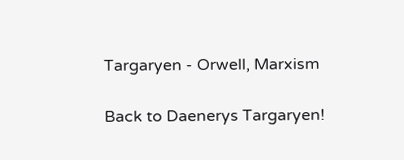Targaryen - Orwell, Marxism

Back to Daenerys Targaryen!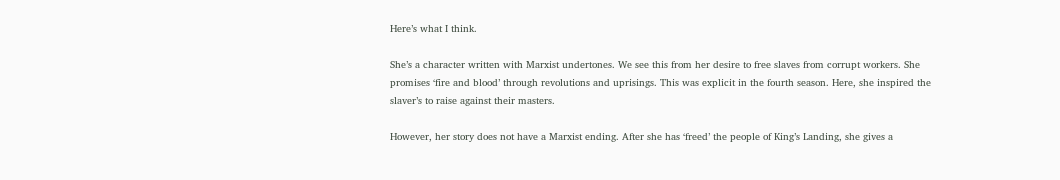Here’s what I think.

She’s a character written with Marxist undertones. We see this from her desire to free slaves from corrupt workers. She promises ‘fire and blood’ through revolutions and uprisings. This was explicit in the fourth season. Here, she inspired the slaver’s to raise against their masters.

However, her story does not have a Marxist ending. After she has ‘freed’ the people of King’s Landing, she gives a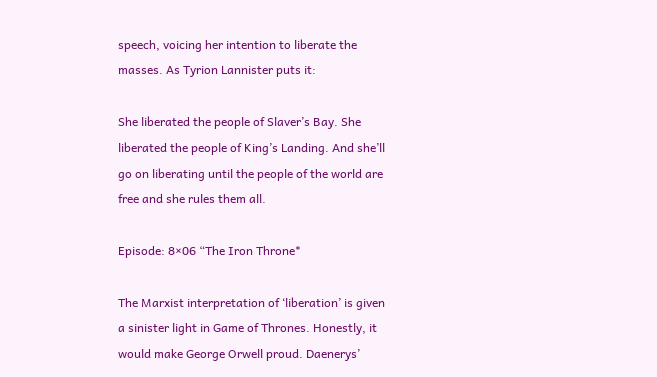speech, voicing her intention to liberate the masses. As Tyrion Lannister puts it:

She liberated the people of Slaver’s Bay. She liberated the people of King’s Landing. And she’ll go on liberating until the people of the world are free and she rules them all.

Episode: 8×06 “The Iron Throne*

The Marxist interpretation of ‘liberation’ is given a sinister light in Game of Thrones. Honestly, it would make George Orwell proud. Daenerys’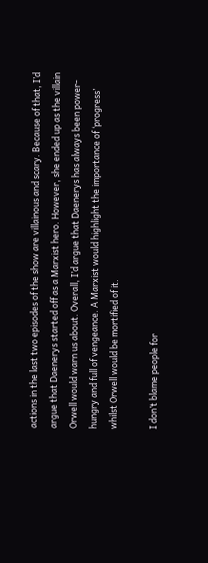actions in the last two episodes of the show are villainous and scary. Because of that, I’d argue that Daenerys started off as a Marxist hero. However, she ended up as the villain Orwell would warn us about. Overall, I’d argue that Daenerys has always been power-hungry and full of vengeance. A Marxist would highlight the importance of ‘progress’ whilst Orwell would be mortified of it.

I don’t blame people for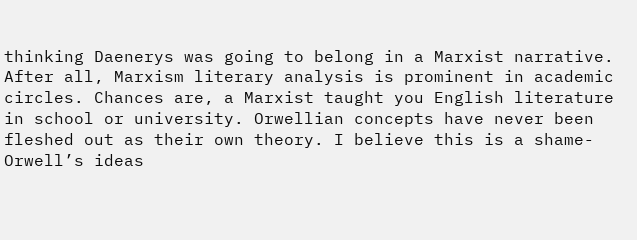thinking Daenerys was going to belong in a Marxist narrative. After all, Marxism literary analysis is prominent in academic circles. Chances are, a Marxist taught you English literature in school or university. Orwellian concepts have never been fleshed out as their own theory. I believe this is a shame- Orwell’s ideas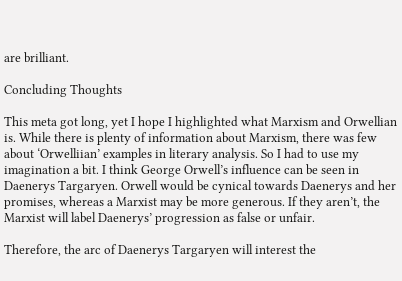are brilliant.

Concluding Thoughts

This meta got long, yet I hope I highlighted what Marxism and Orwellian is. While there is plenty of information about Marxism, there was few about ‘Orwelliian’ examples in literary analysis. So I had to use my imagination a bit. I think George Orwell’s influence can be seen in Daenerys Targaryen. Orwell would be cynical towards Daenerys and her promises, whereas a Marxist may be more generous. If they aren’t, the Marxist will label Daenerys’ progression as false or unfair.

Therefore, the arc of Daenerys Targaryen will interest the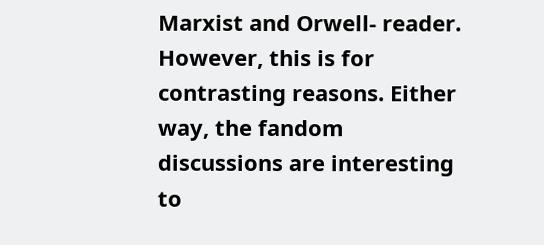Marxist and Orwell- reader. However, this is for contrasting reasons. Either way, the fandom discussions are interesting to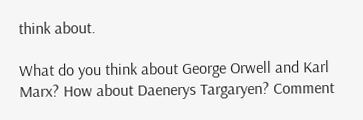think about.

What do you think about George Orwell and Karl Marx? How about Daenerys Targaryen? Comment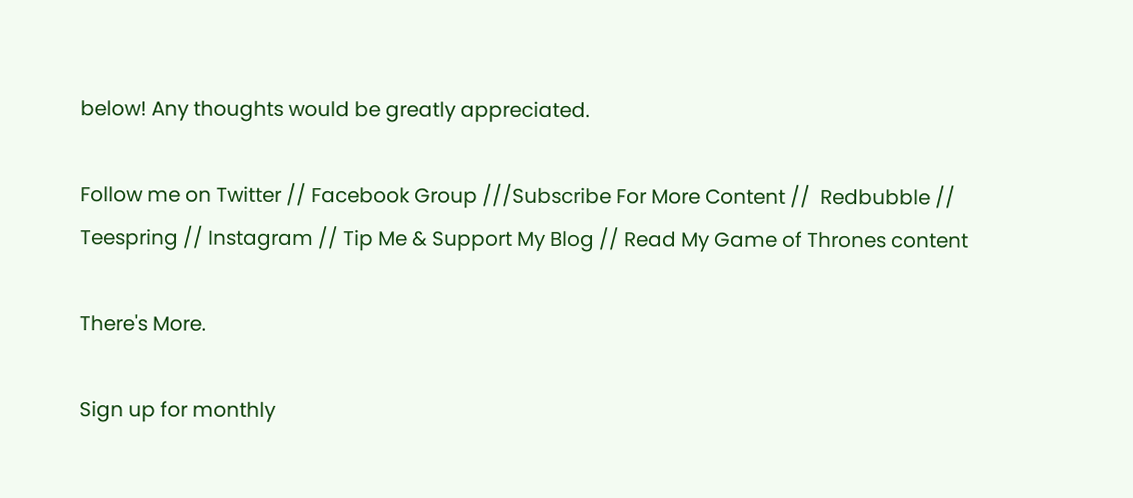below! Any thoughts would be greatly appreciated.

Follow me on Twitter // Facebook Group ///Subscribe For More Content //  Redbubble // Teespring // Instagram // Tip Me & Support My Blog // Read My Game of Thrones content

There's More.

Sign up for monthly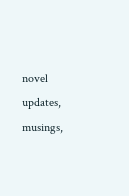novel updates, musings,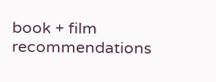book + film recommendations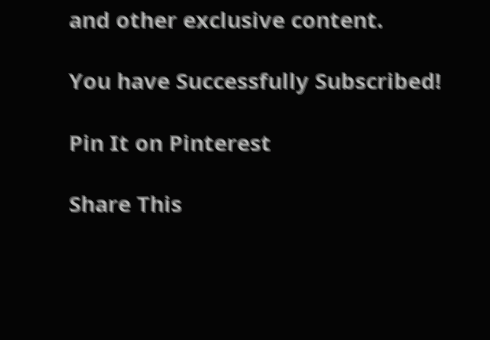and other exclusive content.

You have Successfully Subscribed!

Pin It on Pinterest

Share This